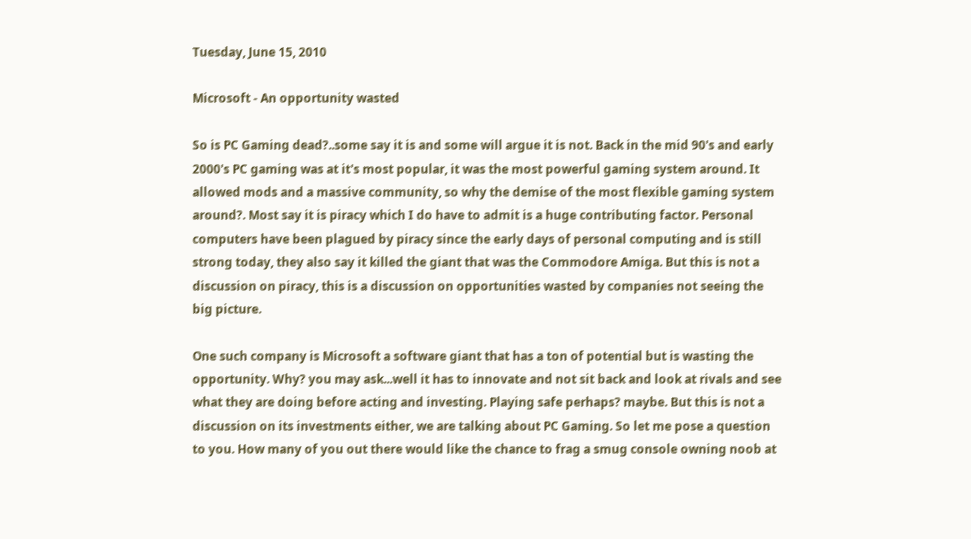Tuesday, June 15, 2010

Microsoft - An opportunity wasted

So is PC Gaming dead?..some say it is and some will argue it is not. Back in the mid 90's and early 2000's PC gaming was at it's most popular, it was the most powerful gaming system around. It allowed mods and a massive community, so why the demise of the most flexible gaming system around?. Most say it is piracy which I do have to admit is a huge contributing factor. Personal computers have been plagued by piracy since the early days of personal computing and is still strong today, they also say it killed the giant that was the Commodore Amiga. But this is not a discussion on piracy, this is a discussion on opportunities wasted by companies not seeing the big picture.

One such company is Microsoft a software giant that has a ton of potential but is wasting the opportunity. Why? you may ask...well it has to innovate and not sit back and look at rivals and see what they are doing before acting and investing. Playing safe perhaps? maybe. But this is not a discussion on its investments either, we are talking about PC Gaming. So let me pose a question to you. How many of you out there would like the chance to frag a smug console owning noob at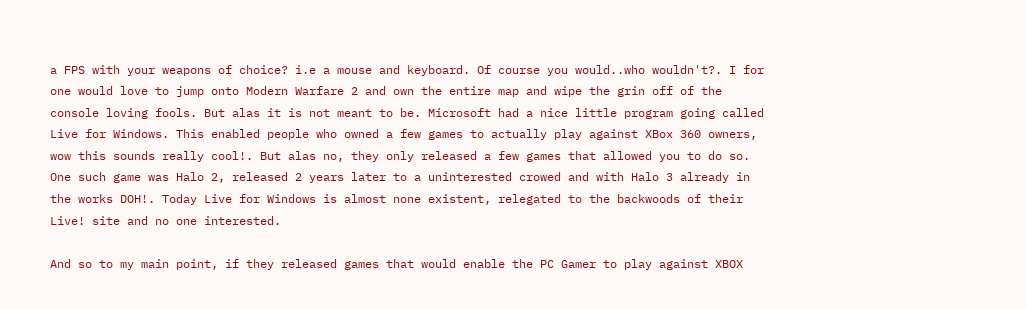a FPS with your weapons of choice? i.e a mouse and keyboard. Of course you would..who wouldn't?. I for one would love to jump onto Modern Warfare 2 and own the entire map and wipe the grin off of the console loving fools. But alas it is not meant to be. Microsoft had a nice little program going called Live for Windows. This enabled people who owned a few games to actually play against XBox 360 owners, wow this sounds really cool!. But alas no, they only released a few games that allowed you to do so. One such game was Halo 2, released 2 years later to a uninterested crowed and with Halo 3 already in the works DOH!. Today Live for Windows is almost none existent, relegated to the backwoods of their Live! site and no one interested.

And so to my main point, if they released games that would enable the PC Gamer to play against XBOX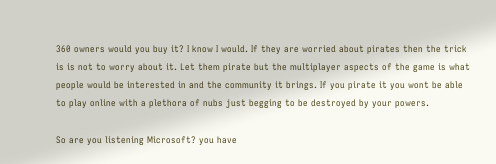360 owners would you buy it? I know I would. If they are worried about pirates then the trick is is not to worry about it. Let them pirate but the multiplayer aspects of the game is what people would be interested in and the community it brings. If you pirate it you wont be able to play online with a plethora of nubs just begging to be destroyed by your powers.

So are you listening Microsoft? you have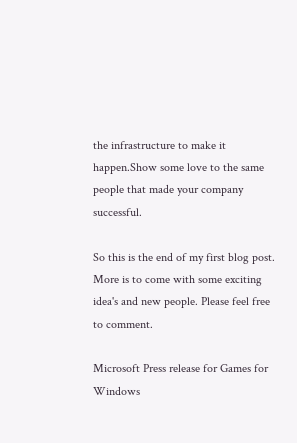the infrastructure to make it happen.Show some love to the same people that made your company successful.

So this is the end of my first blog post. More is to come with some exciting idea's and new people. Please feel free to comment.

Microsoft Press release for Games for Windows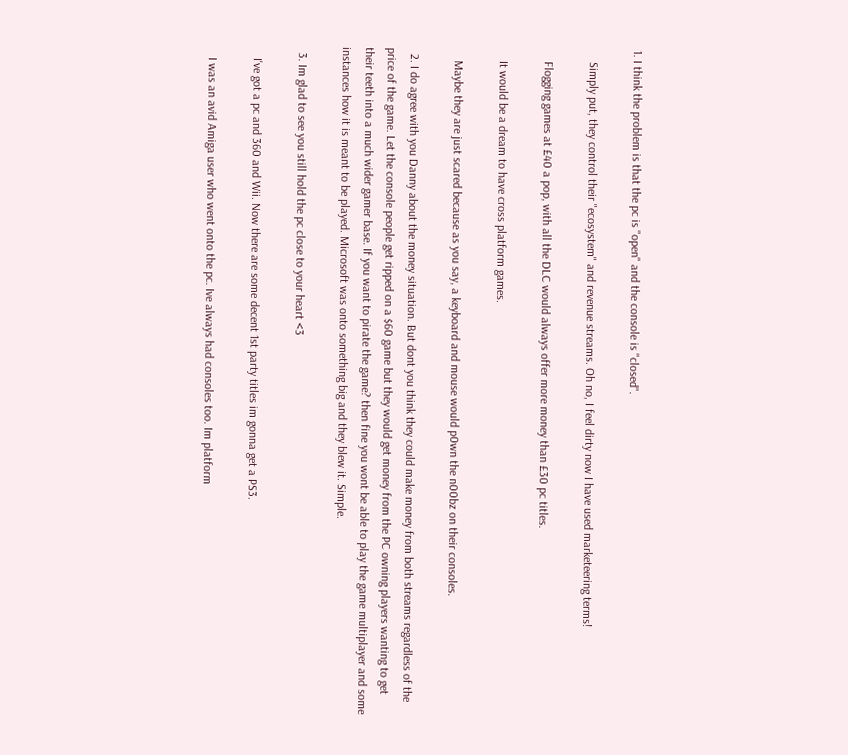1. I think the problem is that the pc is "open" and the console is "closed".

    Simply put, they control their "ecosystem" and revenue streams. Oh no, I feel dirty now I have used marketeering terms!

    Flogging games at £40 a pop, with all the DLC would always offer more money than £30 pc titles.

    It would be a dream to have cross platform games.

    Maybe they are just scared because as you say, a keyboard and mouse would p0wn the n00bz on their consoles.

  2. I do agree with you Danny about the money situation. But dont you think they could make money from both streams regardless of the price of the game. Let the console people get ripped on a $60 game but they would get money from the PC owning players wanting to get their teeth into a much wider gamer base. If you want to pirate the game? then fine you wont be able to play the game multiplayer and some instances how it is meant to be played. Microsoft was onto something big and they blew it. Simple.

  3. Im glad to see you still hold the pc close to your heart <3

    I've got a pc and 360 and Wii. Now there are some decent 1st party titles im gonna get a PS3.

    I was an avid Amiga user who went onto the pc. Ive always had consoles too. Im platform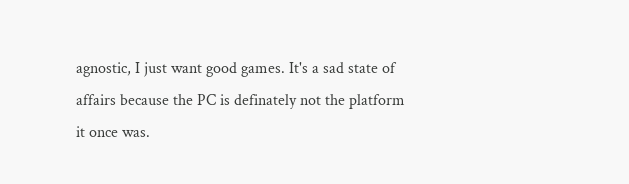agnostic, I just want good games. It's a sad state of affairs because the PC is definately not the platform it once was.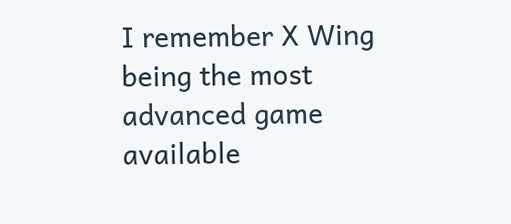I remember X Wing being the most advanced game available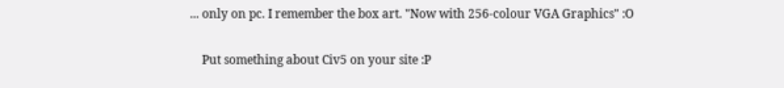... only on pc. I remember the box art. "Now with 256-colour VGA Graphics" :O

    Put something about Civ5 on your site :P